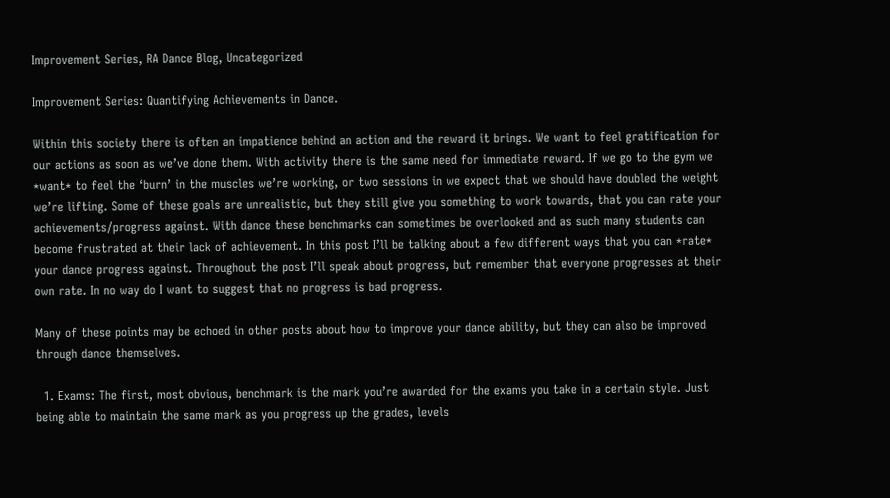Improvement Series, RA Dance Blog, Uncategorized

Improvement Series: Quantifying Achievements in Dance.

Within this society there is often an impatience behind an action and the reward it brings. We want to feel gratification for our actions as soon as we’ve done them. With activity there is the same need for immediate reward. If we go to the gym we *want* to feel the ‘burn’ in the muscles we’re working, or two sessions in we expect that we should have doubled the weight we’re lifting. Some of these goals are unrealistic, but they still give you something to work towards, that you can rate your achievements/progress against. With dance these benchmarks can sometimes be overlooked and as such many students can become frustrated at their lack of achievement. In this post I’ll be talking about a few different ways that you can *rate* your dance progress against. Throughout the post I’ll speak about progress, but remember that everyone progresses at their own rate. In no way do I want to suggest that no progress is bad progress.

Many of these points may be echoed in other posts about how to improve your dance ability, but they can also be improved through dance themselves.

  1. Exams: The first, most obvious, benchmark is the mark you’re awarded for the exams you take in a certain style. Just being able to maintain the same mark as you progress up the grades, levels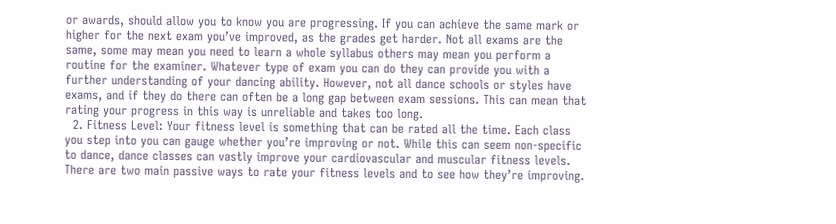or awards, should allow you to know you are progressing. If you can achieve the same mark or higher for the next exam you’ve improved, as the grades get harder. Not all exams are the same, some may mean you need to learn a whole syllabus others may mean you perform a routine for the examiner. Whatever type of exam you can do they can provide you with a further understanding of your dancing ability. However, not all dance schools or styles have exams, and if they do there can often be a long gap between exam sessions. This can mean that rating your progress in this way is unreliable and takes too long.
  2. Fitness Level: Your fitness level is something that can be rated all the time. Each class you step into you can gauge whether you’re improving or not. While this can seem non-specific to dance, dance classes can vastly improve your cardiovascular and muscular fitness levels. There are two main passive ways to rate your fitness levels and to see how they’re improving.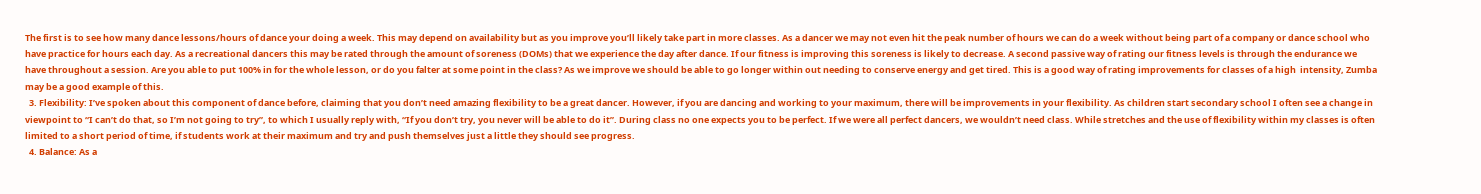The first is to see how many dance lessons/hours of dance your doing a week. This may depend on availability but as you improve you’ll likely take part in more classes. As a dancer we may not even hit the peak number of hours we can do a week without being part of a company or dance school who have practice for hours each day. As a recreational dancers this may be rated through the amount of soreness (DOMs) that we experience the day after dance. If our fitness is improving this soreness is likely to decrease. A second passive way of rating our fitness levels is through the endurance we have throughout a session. Are you able to put 100% in for the whole lesson, or do you falter at some point in the class? As we improve we should be able to go longer within out needing to conserve energy and get tired. This is a good way of rating improvements for classes of a high  intensity, Zumba may be a good example of this.
  3. Flexibility: I’ve spoken about this component of dance before, claiming that you don’t need amazing flexibility to be a great dancer. However, if you are dancing and working to your maximum, there will be improvements in your flexibility. As children start secondary school I often see a change in viewpoint to “I can’t do that, so I’m not going to try”, to which I usually reply with, “If you don’t try, you never will be able to do it”. During class no one expects you to be perfect. If we were all perfect dancers, we wouldn’t need class. While stretches and the use of flexibility within my classes is often limited to a short period of time, if students work at their maximum and try and push themselves just a little they should see progress.
  4. Balance: As a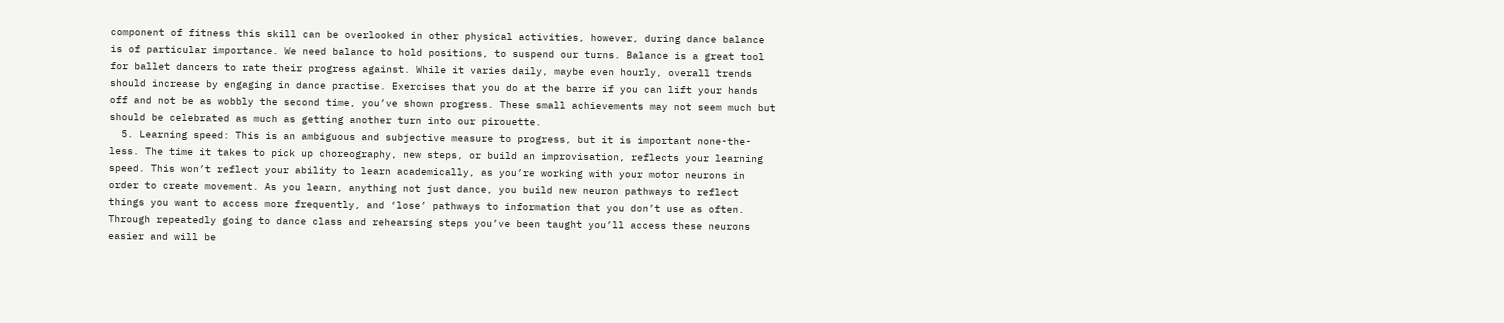component of fitness this skill can be overlooked in other physical activities, however, during dance balance is of particular importance. We need balance to hold positions, to suspend our turns. Balance is a great tool for ballet dancers to rate their progress against. While it varies daily, maybe even hourly, overall trends should increase by engaging in dance practise. Exercises that you do at the barre if you can lift your hands off and not be as wobbly the second time, you’ve shown progress. These small achievements may not seem much but should be celebrated as much as getting another turn into our pirouette.
  5. Learning speed: This is an ambiguous and subjective measure to progress, but it is important none-the-less. The time it takes to pick up choreography, new steps, or build an improvisation, reflects your learning speed. This won’t reflect your ability to learn academically, as you’re working with your motor neurons in order to create movement. As you learn, anything not just dance, you build new neuron pathways to reflect things you want to access more frequently, and ‘lose’ pathways to information that you don’t use as often. Through repeatedly going to dance class and rehearsing steps you’ve been taught you’ll access these neurons easier and will be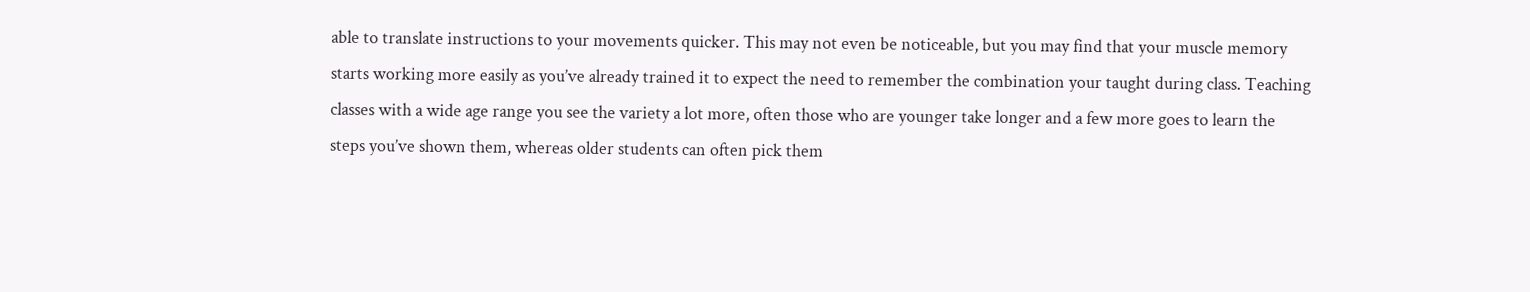able to translate instructions to your movements quicker. This may not even be noticeable, but you may find that your muscle memory starts working more easily as you’ve already trained it to expect the need to remember the combination your taught during class. Teaching classes with a wide age range you see the variety a lot more, often those who are younger take longer and a few more goes to learn the steps you’ve shown them, whereas older students can often pick them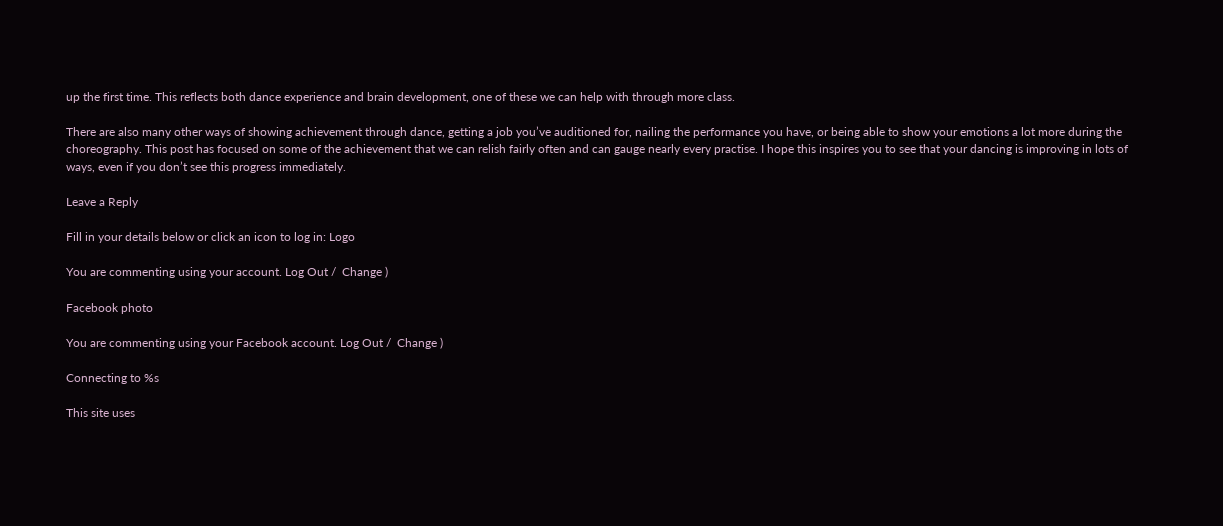up the first time. This reflects both dance experience and brain development, one of these we can help with through more class.

There are also many other ways of showing achievement through dance, getting a job you’ve auditioned for, nailing the performance you have, or being able to show your emotions a lot more during the choreography. This post has focused on some of the achievement that we can relish fairly often and can gauge nearly every practise. I hope this inspires you to see that your dancing is improving in lots of ways, even if you don’t see this progress immediately.

Leave a Reply

Fill in your details below or click an icon to log in: Logo

You are commenting using your account. Log Out /  Change )

Facebook photo

You are commenting using your Facebook account. Log Out /  Change )

Connecting to %s

This site uses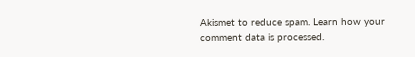Akismet to reduce spam. Learn how your comment data is processed.